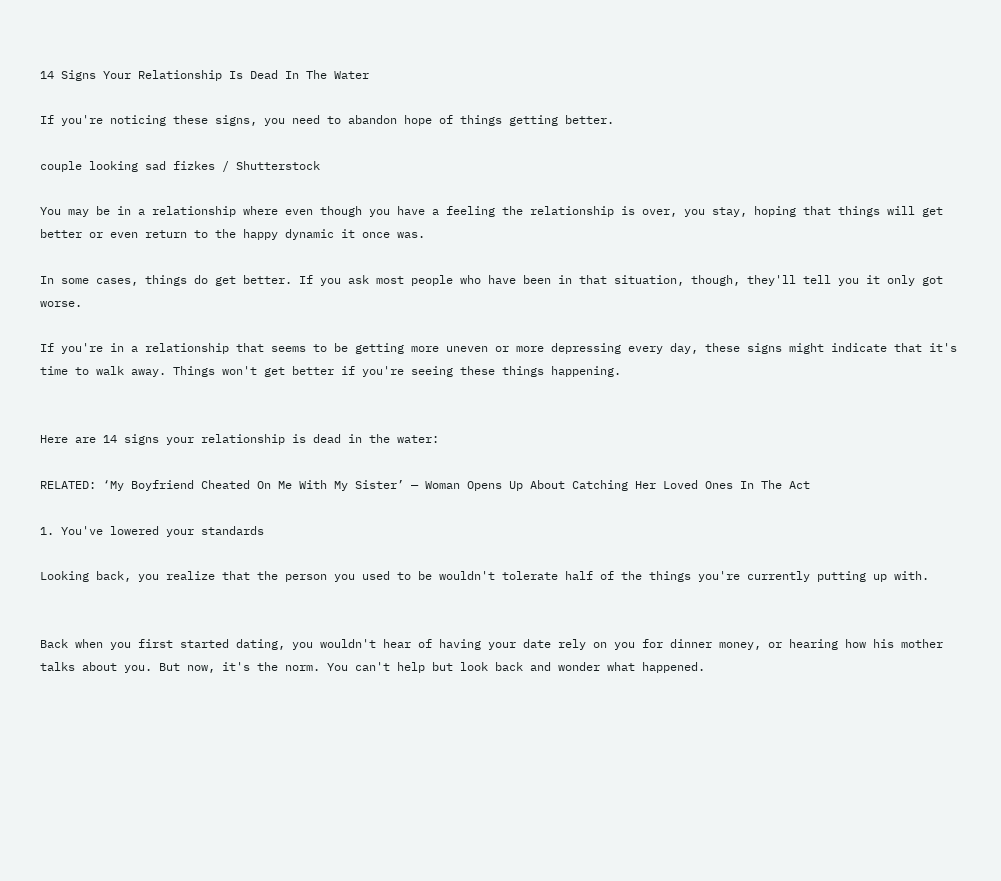14 Signs Your Relationship Is Dead In The Water

If you're noticing these signs, you need to abandon hope of things getting better.

couple looking sad fizkes / Shutterstock

You may be in a relationship where even though you have a feeling the relationship is over, you stay, hoping that things will get better or even return to the happy dynamic it once was.

In some cases, things do get better. If you ask most people who have been in that situation, though, they'll tell you it only got worse.

If you're in a relationship that seems to be getting more uneven or more depressing every day, these signs might indicate that it's time to walk away. Things won't get better if you're seeing these things happening.


Here are 14 signs your relationship is dead in the water:

RELATED: ‘My Boyfriend Cheated On Me With My Sister’ — Woman Opens Up About Catching Her Loved Ones In The Act

1. You've lowered your standards

Looking back, you realize that the person you used to be wouldn't tolerate half of the things you're currently putting up with.


Back when you first started dating, you wouldn't hear of having your date rely on you for dinner money, or hearing how his mother talks about you. But now, it's the norm. You can't help but look back and wonder what happened.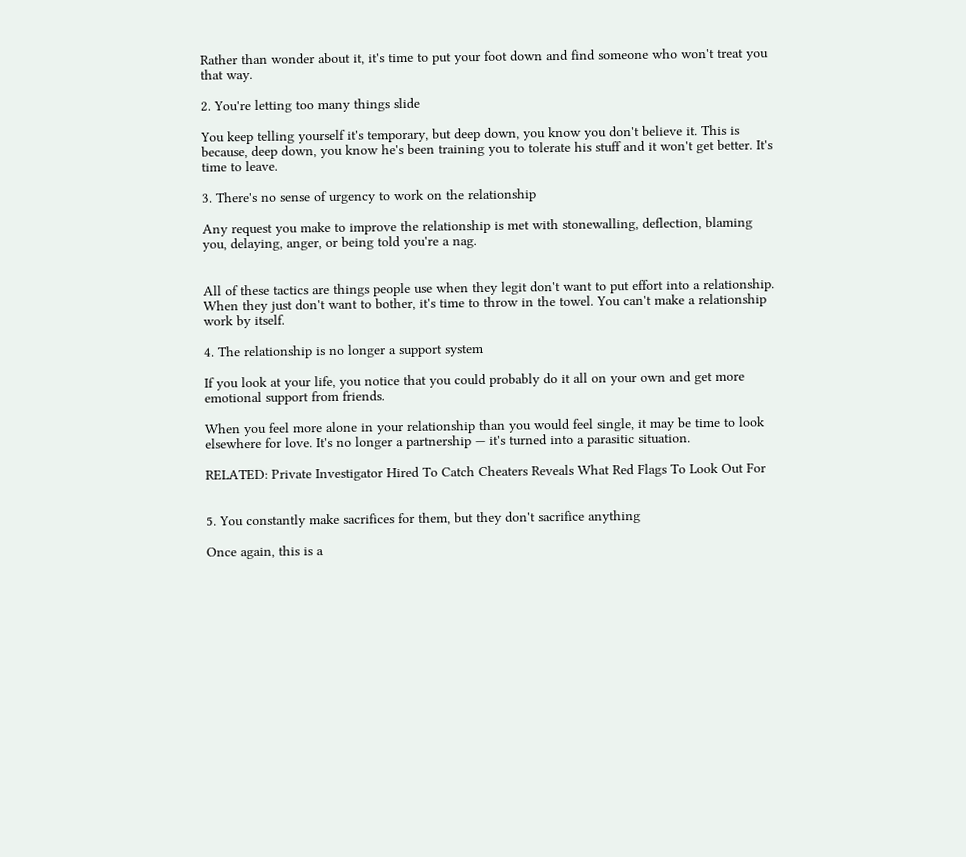Rather than wonder about it, it's time to put your foot down and find someone who won't treat you that way.

2. You're letting too many things slide

You keep telling yourself it's temporary, but deep down, you know you don't believe it. This is because, deep down, you know he's been training you to tolerate his stuff and it won't get better. It's time to leave.

3. There's no sense of urgency to work on the relationship

Any request you make to improve the relationship is met with stonewalling, deflection, blaming you, delaying, anger, or being told you're a nag.


All of these tactics are things people use when they legit don't want to put effort into a relationship. When they just don't want to bother, it's time to throw in the towel. You can't make a relationship work by itself.

4. The relationship is no longer a support system

If you look at your life, you notice that you could probably do it all on your own and get more emotional support from friends.

When you feel more alone in your relationship than you would feel single, it may be time to look elsewhere for love. It's no longer a partnership — it's turned into a parasitic situation.

RELATED: Private Investigator Hired To Catch Cheaters Reveals What Red Flags To Look Out For


5. You constantly make sacrifices for them, but they don't sacrifice anything

Once again, this is a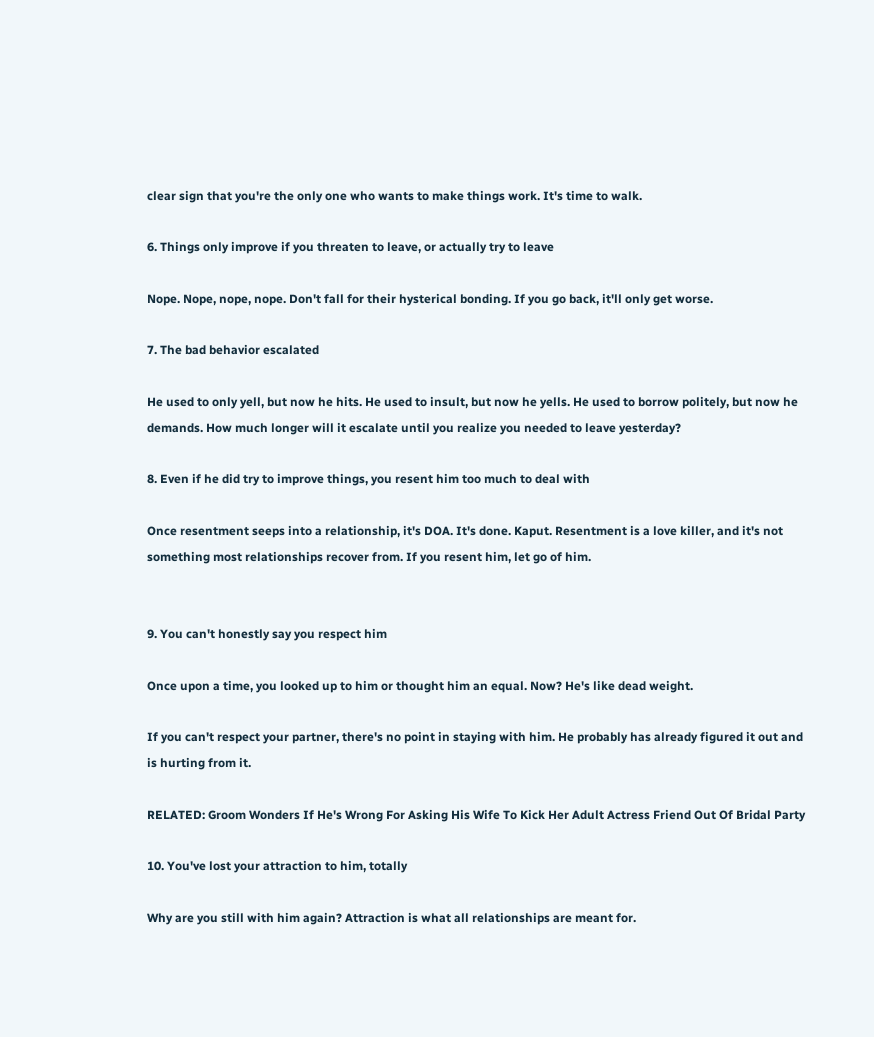clear sign that you're the only one who wants to make things work. It's time to walk.

6. Things only improve if you threaten to leave, or actually try to leave

Nope. Nope, nope, nope. Don't fall for their hysterical bonding. If you go back, it'll only get worse.

7. The bad behavior escalated

He used to only yell, but now he hits. He used to insult, but now he yells. He used to borrow politely, but now he demands. How much longer will it escalate until you realize you needed to leave yesterday?

8. Even if he did try to improve things, you resent him too much to deal with

Once resentment seeps into a relationship, it's DOA. It's done. Kaput. Resentment is a love killer, and it's not something most relationships recover from. If you resent him, let go of him.


9. You can't honestly say you respect him

Once upon a time, you looked up to him or thought him an equal. Now? He's like dead weight.

If you can't respect your partner, there's no point in staying with him. He probably has already figured it out and is hurting from it.

RELATED: Groom Wonders If He's Wrong For Asking His Wife To Kick Her Adult Actress Friend Out Of Bridal Party

10. You've lost your attraction to him, totally

Why are you still with him again? Attraction is what all relationships are meant for.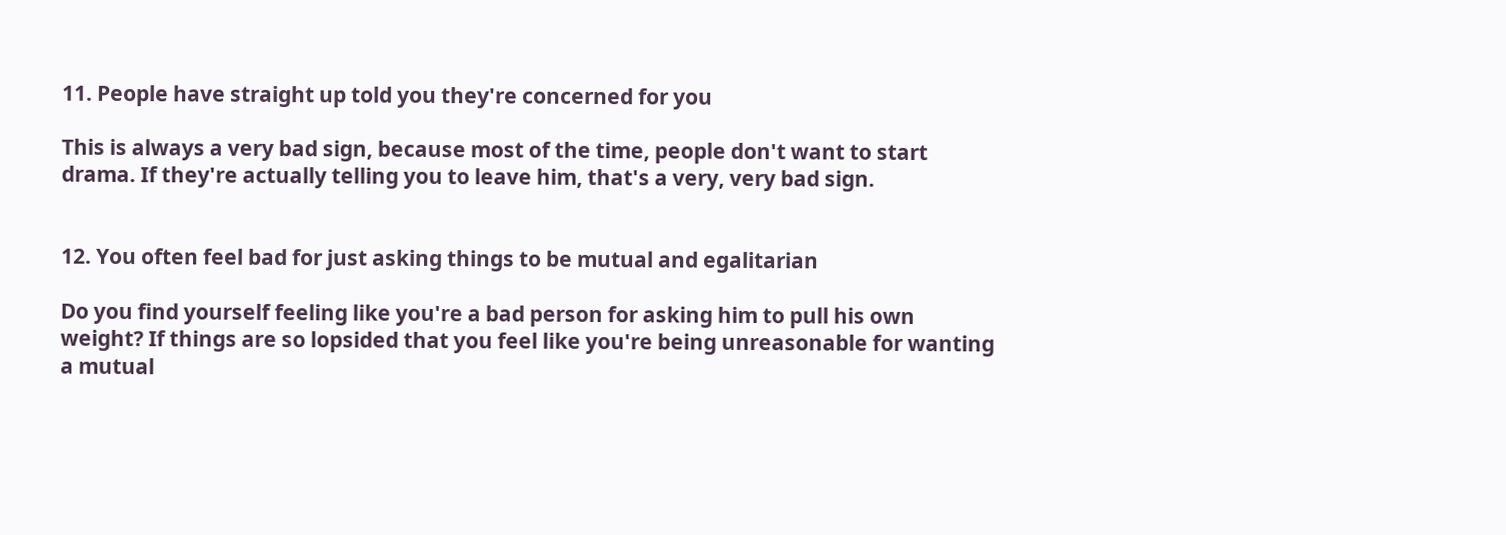11. People have straight up told you they're concerned for you

This is always a very bad sign, because most of the time, people don't want to start drama. If they're actually telling you to leave him, that's a very, very bad sign.


12. You often feel bad for just asking things to be mutual and egalitarian

Do you find yourself feeling like you're a bad person for asking him to pull his own weight? If things are so lopsided that you feel like you're being unreasonable for wanting a mutual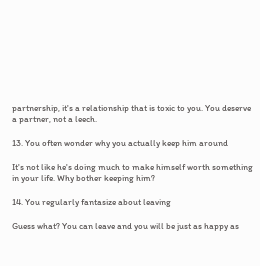partnership, it's a relationship that is toxic to you. You deserve a partner, not a leech.

13. You often wonder why you actually keep him around

It's not like he's doing much to make himself worth something in your life. Why bother keeping him?

14. You regularly fantasize about leaving

Guess what? You can leave and you will be just as happy as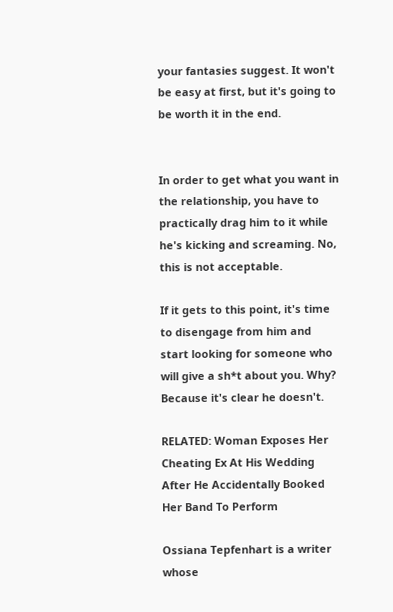your fantasies suggest. It won't be easy at first, but it's going to be worth it in the end.


In order to get what you want in the relationship, you have to practically drag him to it while he's kicking and screaming. No, this is not acceptable.

If it gets to this point, it's time to disengage from him and start looking for someone who will give a sh*t about you. Why? Because it's clear he doesn't.

RELATED: Woman Exposes Her Cheating Ex At His Wedding After He Accidentally Booked Her Band To Perform

Ossiana Tepfenhart is a writer whose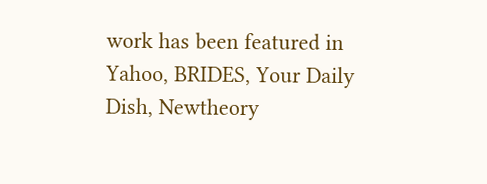work has been featured in Yahoo, BRIDES, Your Daily Dish, Newtheory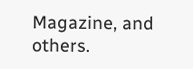Magazine, and others.